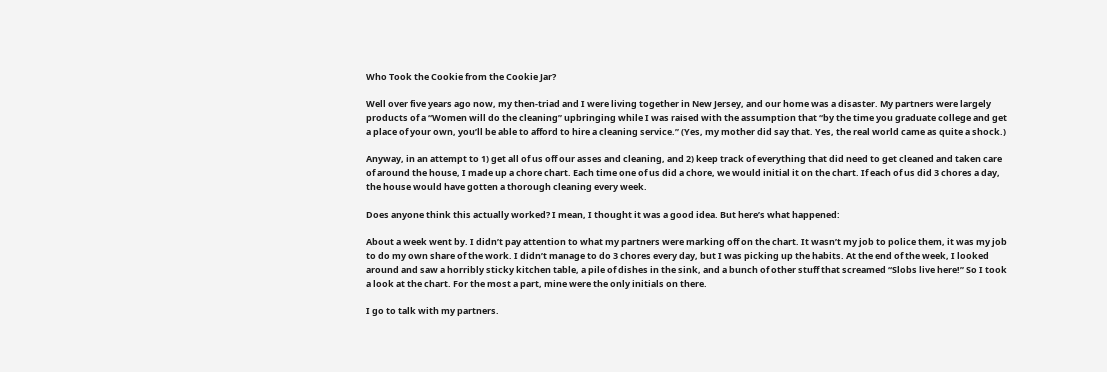Who Took the Cookie from the Cookie Jar?

Well over five years ago now, my then-triad and I were living together in New Jersey, and our home was a disaster. My partners were largely products of a “Women will do the cleaning” upbringing while I was raised with the assumption that “by the time you graduate college and get a place of your own, you’ll be able to afford to hire a cleaning service.” (Yes, my mother did say that. Yes, the real world came as quite a shock.)

Anyway, in an attempt to 1) get all of us off our asses and cleaning, and 2) keep track of everything that did need to get cleaned and taken care of around the house, I made up a chore chart. Each time one of us did a chore, we would initial it on the chart. If each of us did 3 chores a day, the house would have gotten a thorough cleaning every week.

Does anyone think this actually worked? I mean, I thought it was a good idea. But here’s what happened:

About a week went by. I didn’t pay attention to what my partners were marking off on the chart. It wasn’t my job to police them, it was my job to do my own share of the work. I didn’t manage to do 3 chores every day, but I was picking up the habits. At the end of the week, I looked around and saw a horribly sticky kitchen table, a pile of dishes in the sink, and a bunch of other stuff that screamed “Slobs live here!” So I took a look at the chart. For the most a part, mine were the only initials on there.

I go to talk with my partners.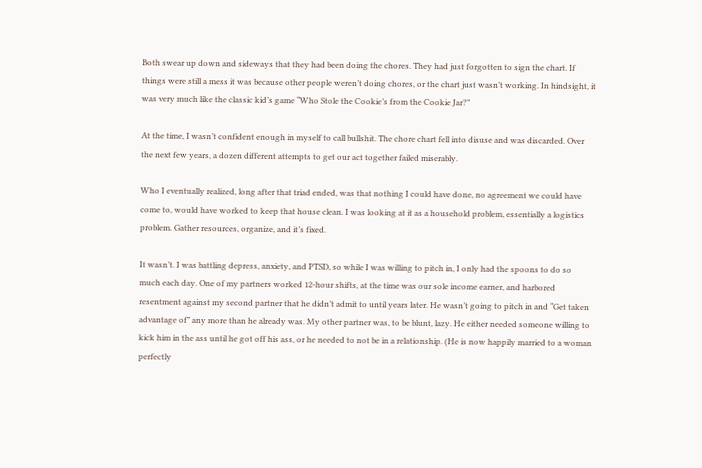Both swear up down and sideways that they had been doing the chores. They had just forgotten to sign the chart. If things were still a mess it was because other people weren’t doing chores, or the chart just wasn’t working. In hindsight, it was very much like the classic kid’s game “Who Stole the Cookie’s from the Cookie Jar?”

At the time, I wasn’t confident enough in myself to call bullshit. The chore chart fell into disuse and was discarded. Over the next few years, a dozen different attempts to get our act together failed miserably.

Who I eventually realized, long after that triad ended, was that nothing I could have done, no agreement we could have come to, would have worked to keep that house clean. I was looking at it as a household problem, essentially a logistics problem. Gather resources, organize, and it’s fixed.

It wasn’t. I was battling depress, anxiety, and PTSD, so while I was willing to pitch in, I only had the spoons to do so much each day. One of my partners worked 12-hour shifts, at the time was our sole income earner, and harbored resentment against my second partner that he didn’t admit to until years later. He wasn’t going to pitch in and “Get taken advantage of” any more than he already was. My other partner was, to be blunt, lazy. He either needed someone willing to kick him in the ass until he got off his ass, or he needed to not be in a relationship. (He is now happily married to a woman perfectly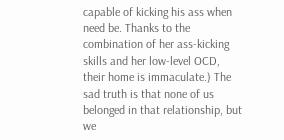capable of kicking his ass when need be. Thanks to the combination of her ass-kicking skills and her low-level OCD, their home is immaculate.) The sad truth is that none of us belonged in that relationship, but we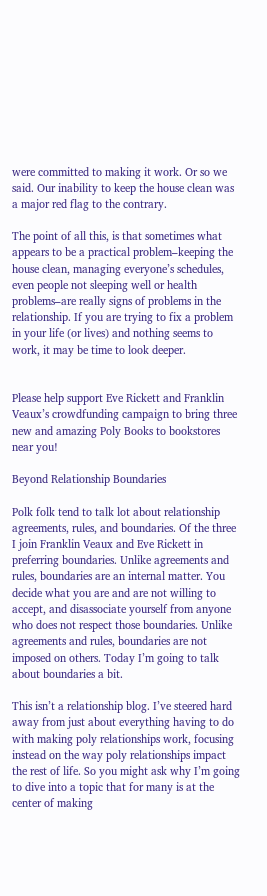were committed to making it work. Or so we said. Our inability to keep the house clean was a major red flag to the contrary.

The point of all this, is that sometimes what appears to be a practical problem–keeping the house clean, managing everyone’s schedules, even people not sleeping well or health problems–are really signs of problems in the relationship. If you are trying to fix a problem in your life (or lives) and nothing seems to work, it may be time to look deeper.


Please help support Eve Rickett and Franklin Veaux’s crowdfunding campaign to bring three new and amazing Poly Books to bookstores near you!

Beyond Relationship Boundaries

Polk folk tend to talk lot about relationship agreements, rules, and boundaries. Of the three I join Franklin Veaux and Eve Rickett in preferring boundaries. Unlike agreements and rules, boundaries are an internal matter. You decide what you are and are not willing to accept, and disassociate yourself from anyone who does not respect those boundaries. Unlike agreements and rules, boundaries are not imposed on others. Today I’m going to talk about boundaries a bit.

This isn’t a relationship blog. I’ve steered hard away from just about everything having to do with making poly relationships work, focusing instead on the way poly relationships impact the rest of life. So you might ask why I’m going to dive into a topic that for many is at the center of making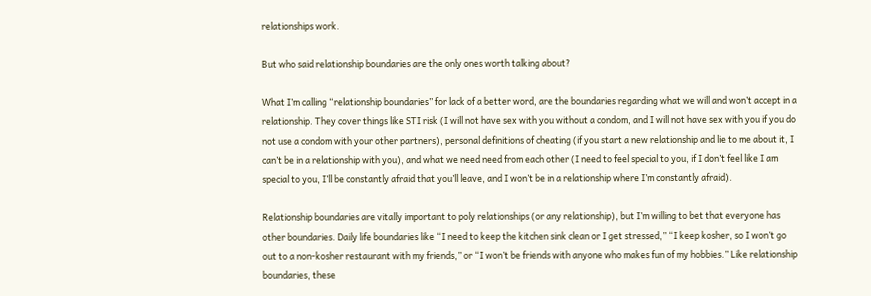relationships work.

But who said relationship boundaries are the only ones worth talking about?

What I’m calling “relationship boundaries” for lack of a better word, are the boundaries regarding what we will and won’t accept in a relationship. They cover things like STI risk (I will not have sex with you without a condom, and I will not have sex with you if you do not use a condom with your other partners), personal definitions of cheating (if you start a new relationship and lie to me about it, I can’t be in a relationship with you), and what we need need from each other (I need to feel special to you, if I don’t feel like I am special to you, I’ll be constantly afraid that you’ll leave, and I won’t be in a relationship where I’m constantly afraid).

Relationship boundaries are vitally important to poly relationships (or any relationship), but I’m willing to bet that everyone has other boundaries. Daily life boundaries like “I need to keep the kitchen sink clean or I get stressed,” “I keep kosher, so I won’t go out to a non-kosher restaurant with my friends,” or “I won’t be friends with anyone who makes fun of my hobbies.” Like relationship boundaries, these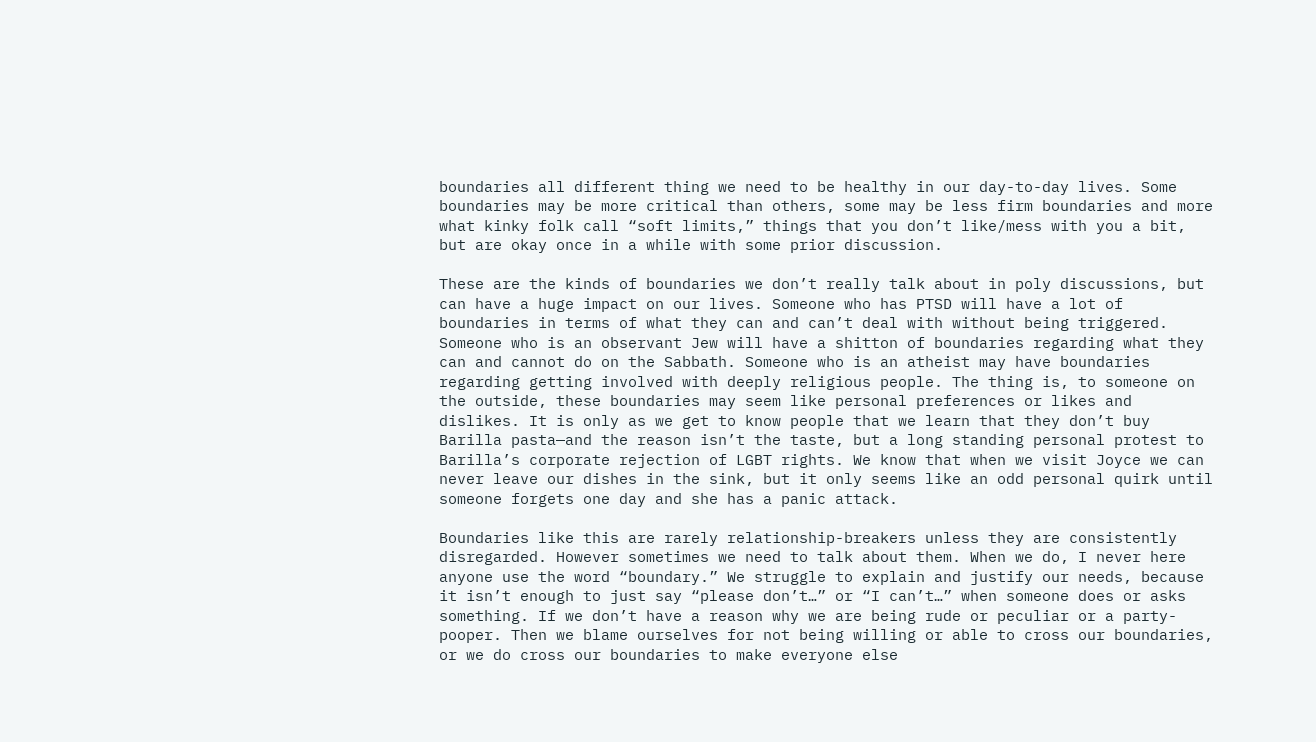boundaries all different thing we need to be healthy in our day-to-day lives. Some boundaries may be more critical than others, some may be less firm boundaries and more what kinky folk call “soft limits,” things that you don’t like/mess with you a bit, but are okay once in a while with some prior discussion.

These are the kinds of boundaries we don’t really talk about in poly discussions, but can have a huge impact on our lives. Someone who has PTSD will have a lot of boundaries in terms of what they can and can’t deal with without being triggered. Someone who is an observant Jew will have a shitton of boundaries regarding what they can and cannot do on the Sabbath. Someone who is an atheist may have boundaries regarding getting involved with deeply religious people. The thing is, to someone on the outside, these boundaries may seem like personal preferences or likes and dislikes. It is only as we get to know people that we learn that they don’t buy Barilla pasta—and the reason isn’t the taste, but a long standing personal protest to Barilla’s corporate rejection of LGBT rights. We know that when we visit Joyce we can never leave our dishes in the sink, but it only seems like an odd personal quirk until someone forgets one day and she has a panic attack.

Boundaries like this are rarely relationship-breakers unless they are consistently disregarded. However sometimes we need to talk about them. When we do, I never here anyone use the word “boundary.” We struggle to explain and justify our needs, because it isn’t enough to just say “please don’t…” or “I can’t…” when someone does or asks something. If we don’t have a reason why we are being rude or peculiar or a party-pooper. Then we blame ourselves for not being willing or able to cross our boundaries, or we do cross our boundaries to make everyone else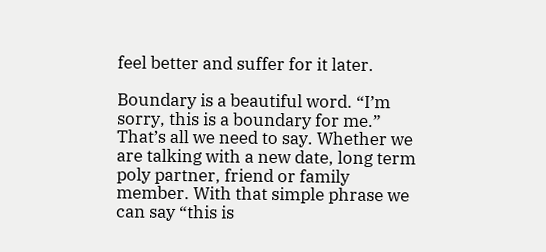feel better and suffer for it later.

Boundary is a beautiful word. “I’m sorry, this is a boundary for me.” That’s all we need to say. Whether we are talking with a new date, long term poly partner, friend or family member. With that simple phrase we can say “this is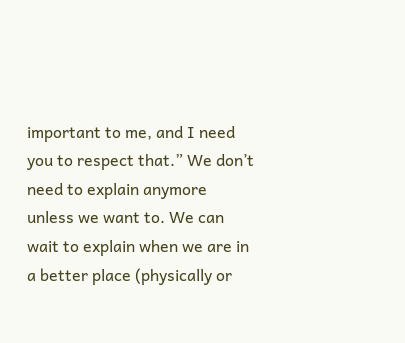important to me, and I need you to respect that.” We don’t need to explain anymore unless we want to. We can wait to explain when we are in a better place (physically or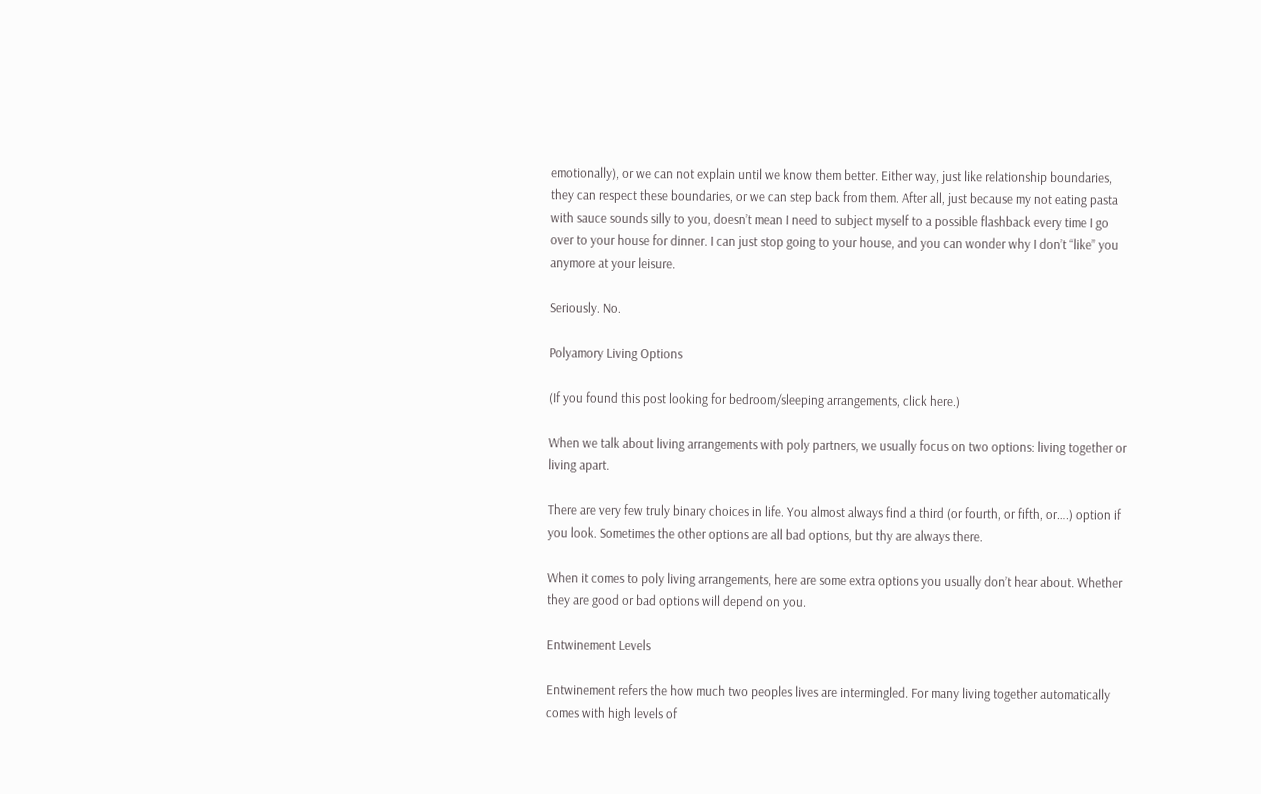emotionally), or we can not explain until we know them better. Either way, just like relationship boundaries, they can respect these boundaries, or we can step back from them. After all, just because my not eating pasta with sauce sounds silly to you, doesn’t mean I need to subject myself to a possible flashback every time I go over to your house for dinner. I can just stop going to your house, and you can wonder why I don’t “like” you anymore at your leisure.

Seriously. No.

Polyamory Living Options

(If you found this post looking for bedroom/sleeping arrangements, click here.)

When we talk about living arrangements with poly partners, we usually focus on two options: living together or living apart.

There are very few truly binary choices in life. You almost always find a third (or fourth, or fifth, or….) option if you look. Sometimes the other options are all bad options, but thy are always there.

When it comes to poly living arrangements, here are some extra options you usually don’t hear about. Whether they are good or bad options will depend on you.

Entwinement Levels

Entwinement refers the how much two peoples lives are intermingled. For many living together automatically comes with high levels of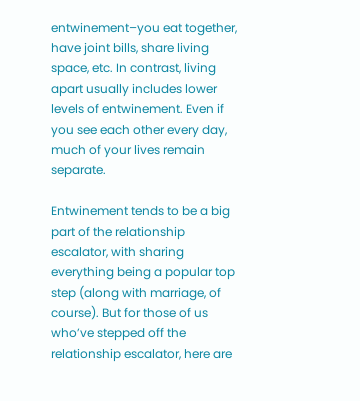entwinement–you eat together, have joint bills, share living space, etc. In contrast, living apart usually includes lower levels of entwinement. Even if you see each other every day, much of your lives remain separate.

Entwinement tends to be a big part of the relationship escalator, with sharing everything being a popular top step (along with marriage, of course). But for those of us who’ve stepped off the relationship escalator, here are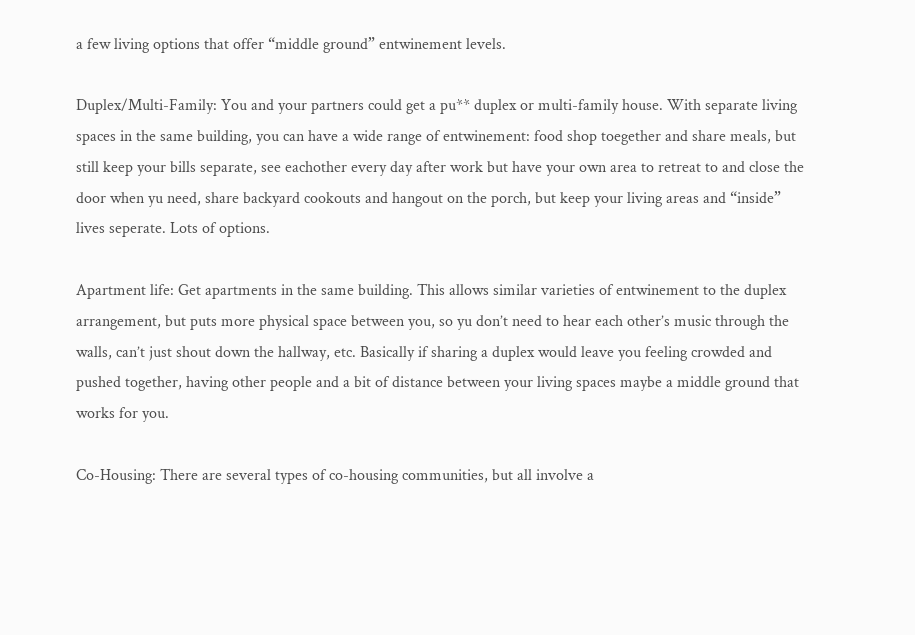a few living options that offer “middle ground” entwinement levels.

Duplex/Multi-Family: You and your partners could get a pu** duplex or multi-family house. With separate living spaces in the same building, you can have a wide range of entwinement: food shop toegether and share meals, but still keep your bills separate, see eachother every day after work but have your own area to retreat to and close the door when yu need, share backyard cookouts and hangout on the porch, but keep your living areas and “inside” lives seperate. Lots of options.

Apartment life: Get apartments in the same building. This allows similar varieties of entwinement to the duplex arrangement, but puts more physical space between you, so yu don’t need to hear each other’s music through the walls, can’t just shout down the hallway, etc. Basically if sharing a duplex would leave you feeling crowded and pushed together, having other people and a bit of distance between your living spaces maybe a middle ground that works for you.

Co-Housing: There are several types of co-housing communities, but all involve a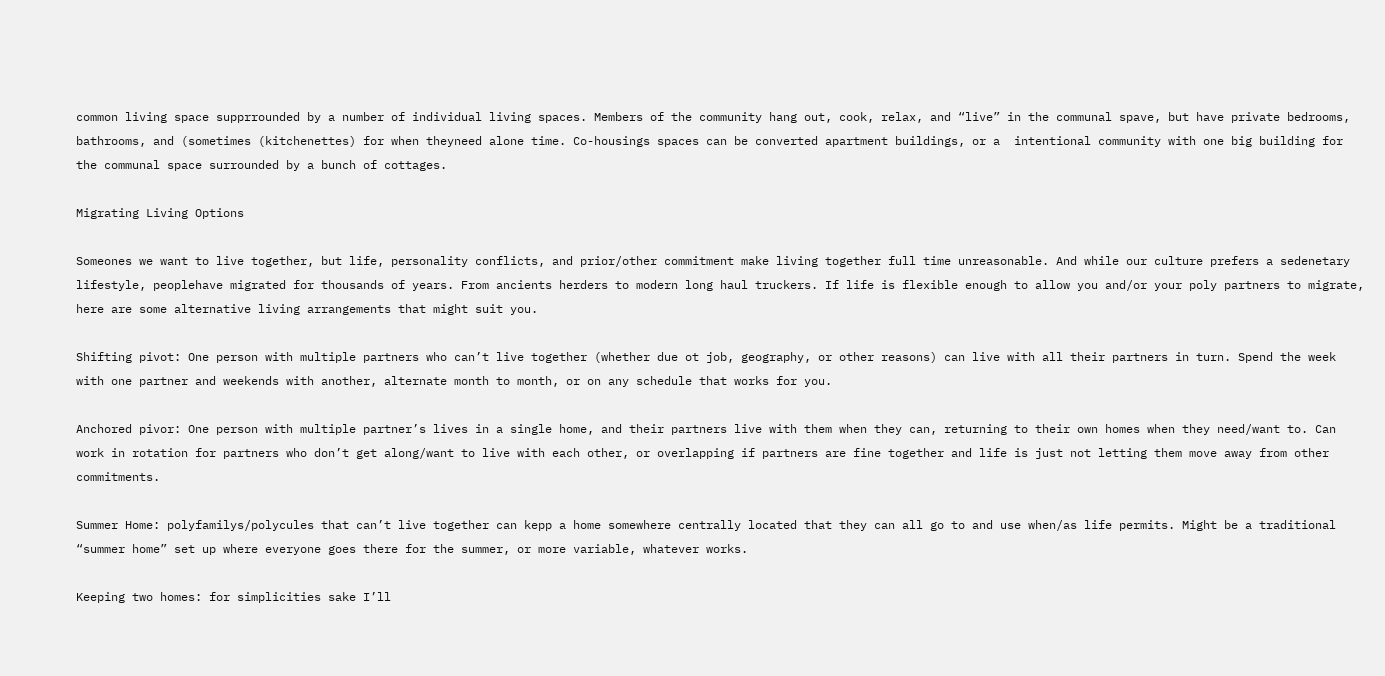common living space supprrounded by a number of individual living spaces. Members of the community hang out, cook, relax, and “live” in the communal spave, but have private bedrooms, bathrooms, and (sometimes (kitchenettes) for when theyneed alone time. Co-housings spaces can be converted apartment buildings, or a  intentional community with one big building for the communal space surrounded by a bunch of cottages.

Migrating Living Options

Someones we want to live together, but life, personality conflicts, and prior/other commitment make living together full time unreasonable. And while our culture prefers a sedenetary lifestyle, peoplehave migrated for thousands of years. From ancients herders to modern long haul truckers. If life is flexible enough to allow you and/or your poly partners to migrate, here are some alternative living arrangements that might suit you.

Shifting pivot: One person with multiple partners who can’t live together (whether due ot job, geography, or other reasons) can live with all their partners in turn. Spend the week with one partner and weekends with another, alternate month to month, or on any schedule that works for you.

Anchored pivor: One person with multiple partner’s lives in a single home, and their partners live with them when they can, returning to their own homes when they need/want to. Can work in rotation for partners who don’t get along/want to live with each other, or overlapping if partners are fine together and life is just not letting them move away from other commitments.

Summer Home: polyfamilys/polycules that can’t live together can kepp a home somewhere centrally located that they can all go to and use when/as life permits. Might be a traditional “summer home” set up where everyone goes there for the summer, or more variable, whatever works.

Keeping two homes: for simplicities sake I’ll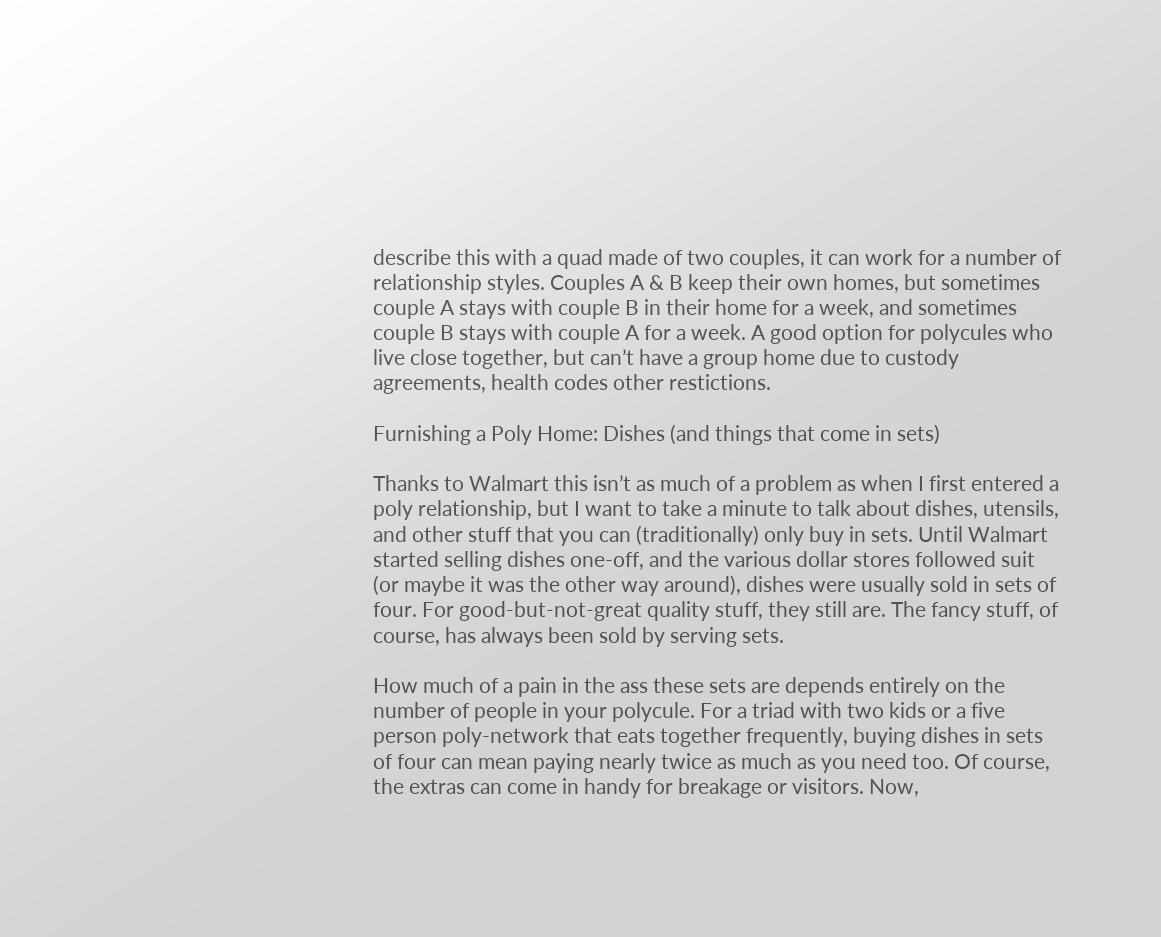describe this with a quad made of two couples, it can work for a number of relationship styles. Couples A & B keep their own homes, but sometimes couple A stays with couple B in their home for a week, and sometimes couple B stays with couple A for a week. A good option for polycules who live close together, but can’t have a group home due to custody agreements, health codes other restictions.

Furnishing a Poly Home: Dishes (and things that come in sets)

Thanks to Walmart this isn’t as much of a problem as when I first entered a poly relationship, but I want to take a minute to talk about dishes, utensils, and other stuff that you can (traditionally) only buy in sets. Until Walmart started selling dishes one-off, and the various dollar stores followed suit (or maybe it was the other way around), dishes were usually sold in sets of four. For good-but-not-great quality stuff, they still are. The fancy stuff, of course, has always been sold by serving sets.

How much of a pain in the ass these sets are depends entirely on the number of people in your polycule. For a triad with two kids or a five person poly-network that eats together frequently, buying dishes in sets of four can mean paying nearly twice as much as you need too. Of course, the extras can come in handy for breakage or visitors. Now,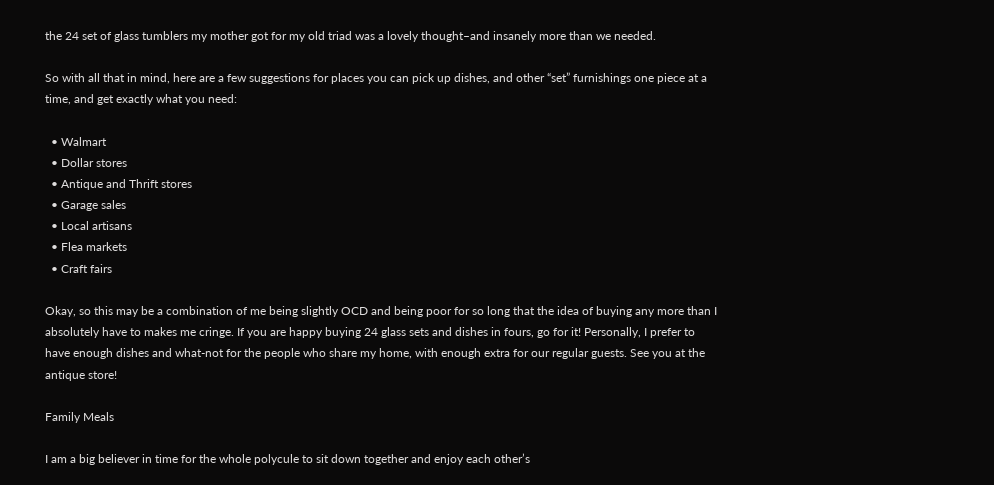the 24 set of glass tumblers my mother got for my old triad was a lovely thought–and insanely more than we needed.

So with all that in mind, here are a few suggestions for places you can pick up dishes, and other “set” furnishings one piece at a time, and get exactly what you need:

  • Walmart
  • Dollar stores
  • Antique and Thrift stores
  • Garage sales
  • Local artisans
  • Flea markets
  • Craft fairs

Okay, so this may be a combination of me being slightly OCD and being poor for so long that the idea of buying any more than I absolutely have to makes me cringe. If you are happy buying 24 glass sets and dishes in fours, go for it! Personally, I prefer to have enough dishes and what-not for the people who share my home, with enough extra for our regular guests. See you at the antique store!

Family Meals

I am a big believer in time for the whole polycule to sit down together and enjoy each other’s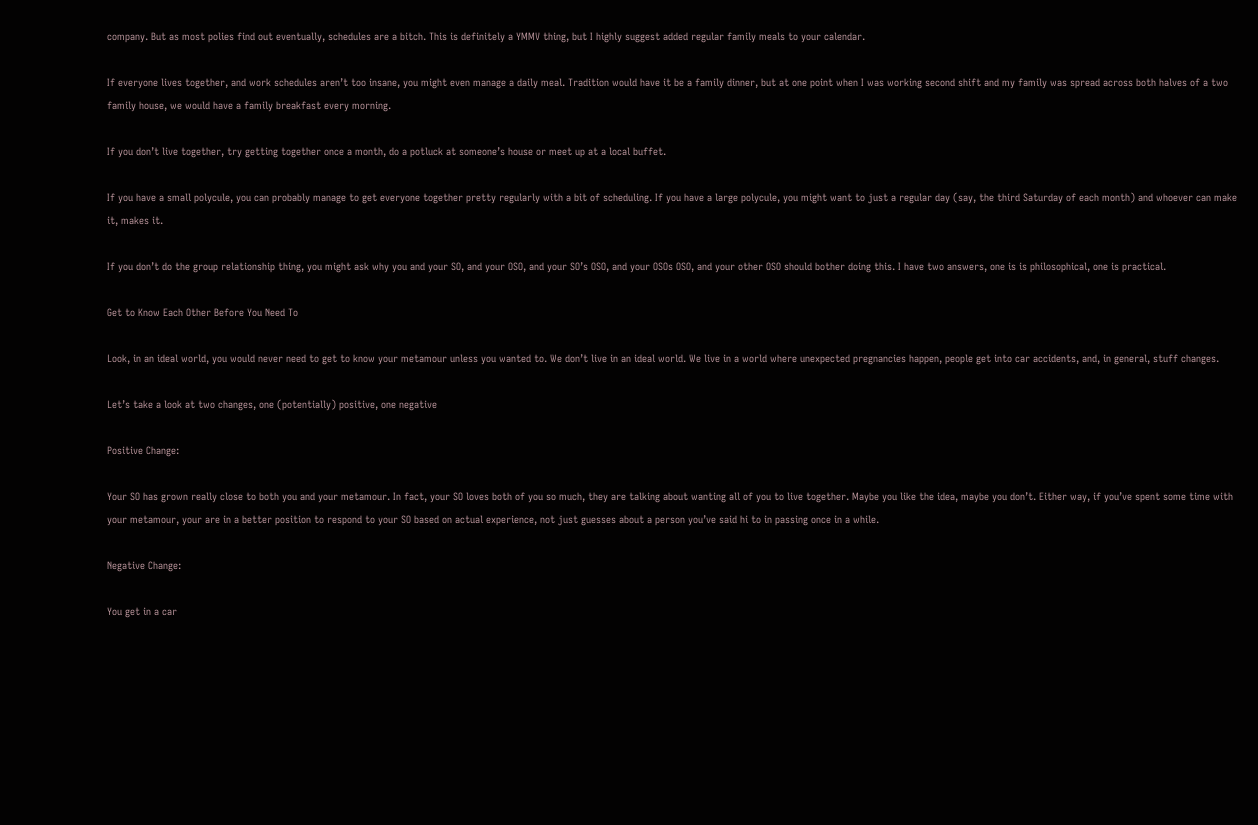company. But as most polies find out eventually, schedules are a bitch. This is definitely a YMMV thing, but I highly suggest added regular family meals to your calendar.

If everyone lives together, and work schedules aren’t too insane, you might even manage a daily meal. Tradition would have it be a family dinner, but at one point when I was working second shift and my family was spread across both halves of a two family house, we would have a family breakfast every morning.

If you don’t live together, try getting together once a month, do a potluck at someone’s house or meet up at a local buffet.

If you have a small polycule, you can probably manage to get everyone together pretty regularly with a bit of scheduling. If you have a large polycule, you might want to just a regular day (say, the third Saturday of each month) and whoever can make it, makes it.

If you don’t do the group relationship thing, you might ask why you and your SO, and your OSO, and your SO’s OSO, and your OSOs OSO, and your other OSO should bother doing this. I have two answers, one is is philosophical, one is practical.

Get to Know Each Other Before You Need To

Look, in an ideal world, you would never need to get to know your metamour unless you wanted to. We don’t live in an ideal world. We live in a world where unexpected pregnancies happen, people get into car accidents, and, in general, stuff changes.

Let’s take a look at two changes, one (potentially) positive, one negative

Positive Change:

Your SO has grown really close to both you and your metamour. In fact, your SO loves both of you so much, they are talking about wanting all of you to live together. Maybe you like the idea, maybe you don’t. Either way, if you’ve spent some time with your metamour, your are in a better position to respond to your SO based on actual experience, not just guesses about a person you’ve said hi to in passing once in a while.

Negative Change:

You get in a car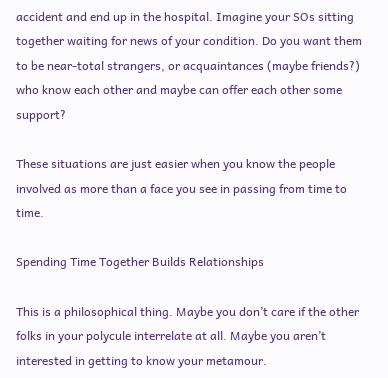accident and end up in the hospital. Imagine your SOs sitting together waiting for news of your condition. Do you want them to be near-total strangers, or acquaintances (maybe friends?) who know each other and maybe can offer each other some support?

These situations are just easier when you know the people involved as more than a face you see in passing from time to time.

Spending Time Together Builds Relationships

This is a philosophical thing. Maybe you don’t care if the other folks in your polycule interrelate at all. Maybe you aren’t interested in getting to know your metamour.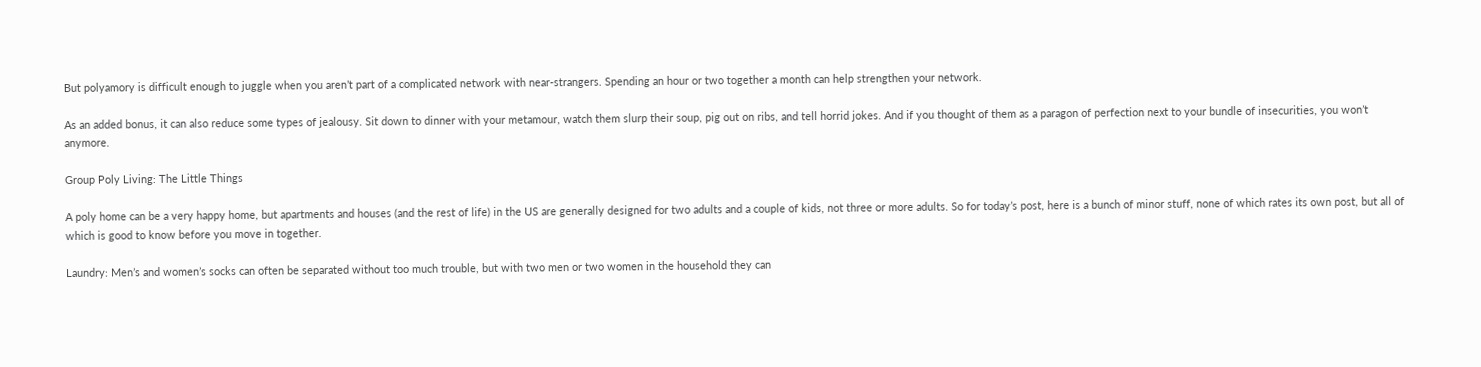But polyamory is difficult enough to juggle when you aren’t part of a complicated network with near-strangers. Spending an hour or two together a month can help strengthen your network.

As an added bonus, it can also reduce some types of jealousy. Sit down to dinner with your metamour, watch them slurp their soup, pig out on ribs, and tell horrid jokes. And if you thought of them as a paragon of perfection next to your bundle of insecurities, you won’t anymore.

Group Poly Living: The Little Things

A poly home can be a very happy home, but apartments and houses (and the rest of life) in the US are generally designed for two adults and a couple of kids, not three or more adults. So for today’s post, here is a bunch of minor stuff, none of which rates its own post, but all of which is good to know before you move in together.

Laundry: Men’s and women’s socks can often be separated without too much trouble, but with two men or two women in the household they can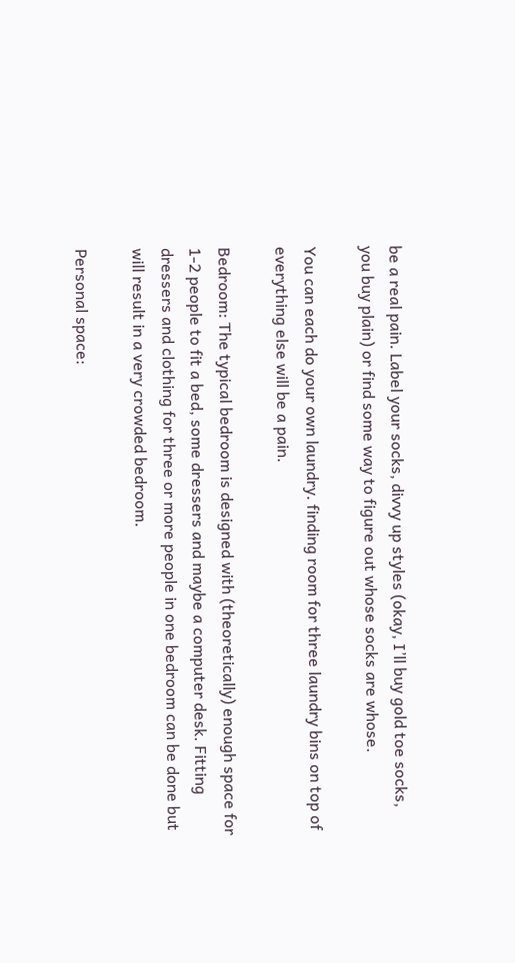be a real pain. Label your socks, divvy up styles (okay, I’ll buy gold toe socks, you buy plain) or find some way to figure out whose socks are whose.

You can each do your own laundry. finding room for three laundry bins on top of everything else will be a pain.

Bedroom: The typical bedroom is designed with (theoretically) enough space for 1-2 people to fit a bed, some dressers and maybe a computer desk. Fitting dressers and clothing for three or more people in one bedroom can be done but will result in a very crowded bedroom.

Personal space: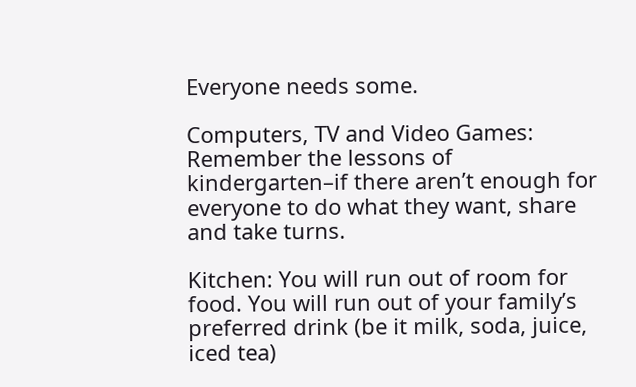Everyone needs some.

Computers, TV and Video Games: Remember the lessons of kindergarten–if there aren’t enough for everyone to do what they want, share and take turns.

Kitchen: You will run out of room for food. You will run out of your family’s preferred drink (be it milk, soda, juice, iced tea)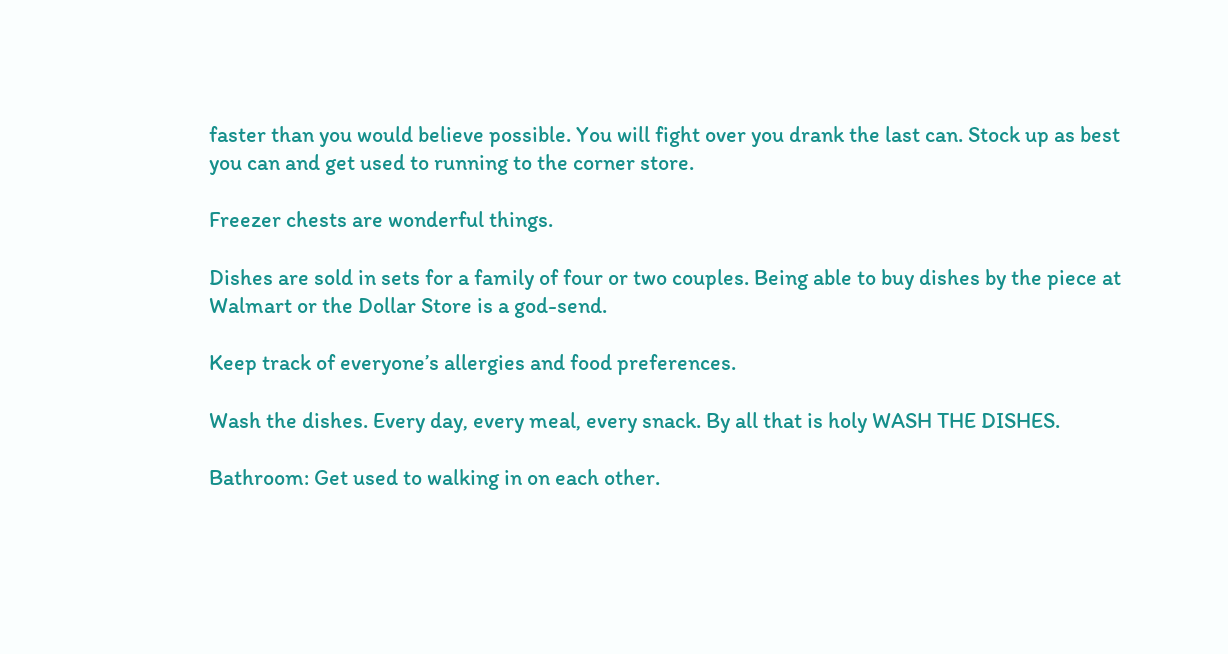faster than you would believe possible. You will fight over you drank the last can. Stock up as best you can and get used to running to the corner store.

Freezer chests are wonderful things.

Dishes are sold in sets for a family of four or two couples. Being able to buy dishes by the piece at Walmart or the Dollar Store is a god-send.

Keep track of everyone’s allergies and food preferences.

Wash the dishes. Every day, every meal, every snack. By all that is holy WASH THE DISHES.

Bathroom: Get used to walking in on each other.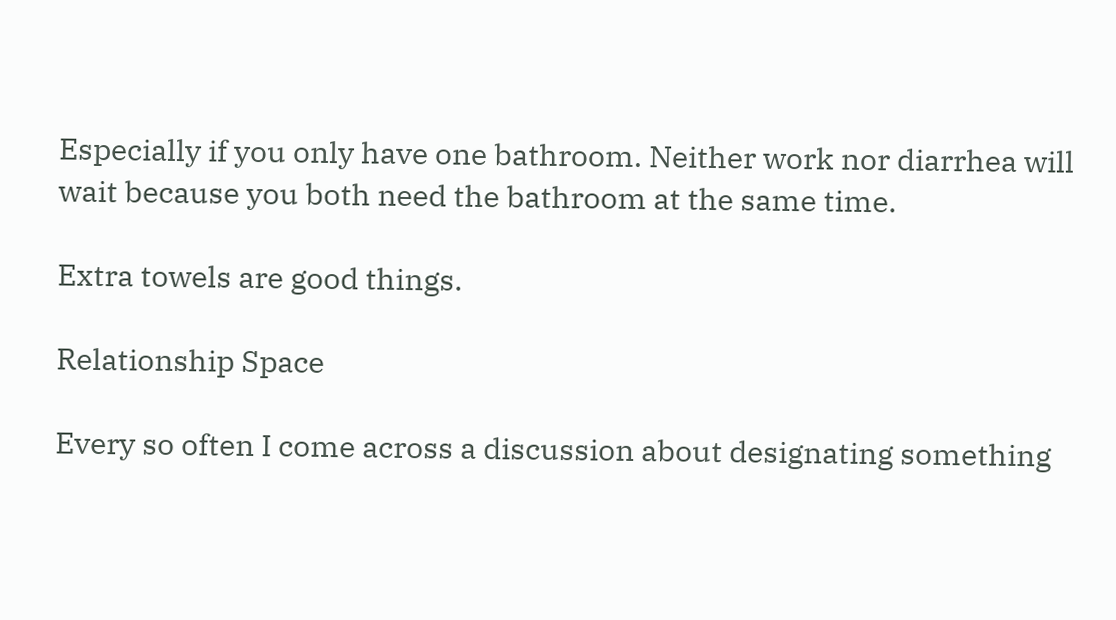Especially if you only have one bathroom. Neither work nor diarrhea will wait because you both need the bathroom at the same time.

Extra towels are good things.

Relationship Space

Every so often I come across a discussion about designating something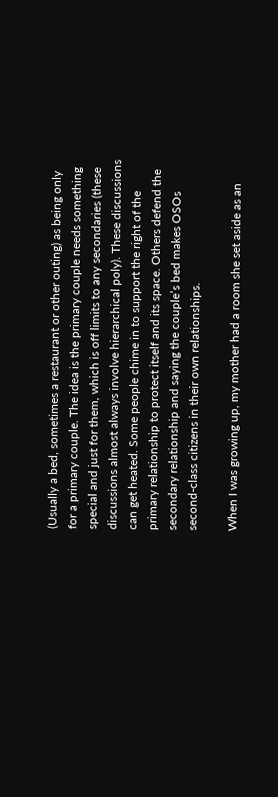(Usually a bed, sometimes a restaurant or other outing) as being only for a primary couple. The idea is the primary couple needs something special and just for them, which is off limits to any secondaries (these discussions almost always involve hierarchical poly). These discussions can get heated. Some people chime in to support the right of the primary relationship to protect itself and its space. Others defend the secondary relationship and saying the couple’s bed makes OSOs second-class citizens in their own relationships.

When I was growing up, my mother had a room she set aside as an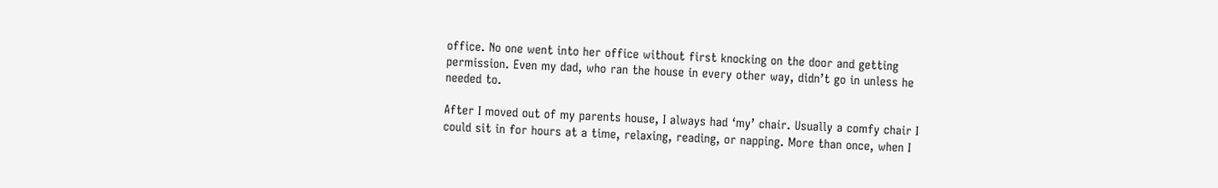office. No one went into her office without first knocking on the door and getting permission. Even my dad, who ran the house in every other way, didn’t go in unless he needed to.

After I moved out of my parents house, I always had ‘my’ chair. Usually a comfy chair I could sit in for hours at a time, relaxing, reading, or napping. More than once, when I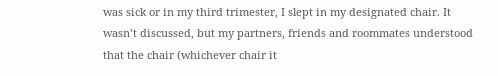was sick or in my third trimester, I slept in my designated chair. It wasn’t discussed, but my partners, friends and roommates understood that the chair (whichever chair it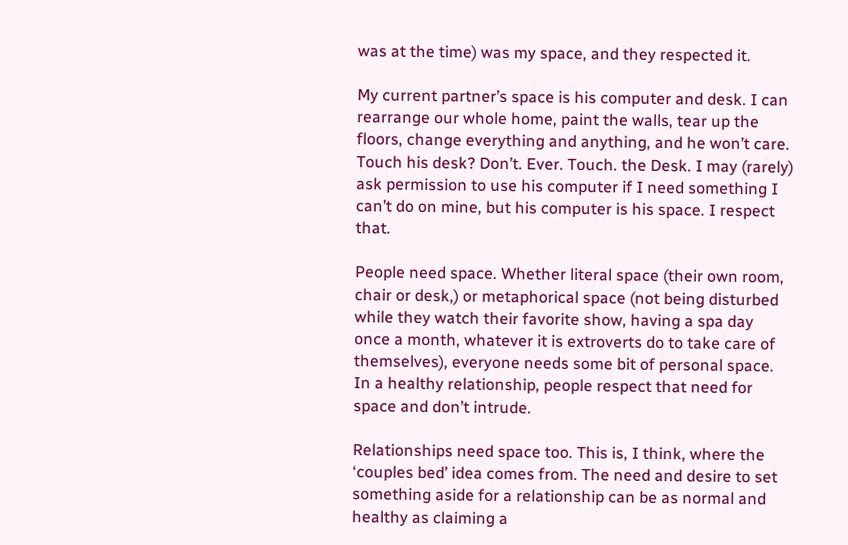was at the time) was my space, and they respected it.

My current partner’s space is his computer and desk. I can rearrange our whole home, paint the walls, tear up the floors, change everything and anything, and he won’t care. Touch his desk? Don’t. Ever. Touch. the Desk. I may (rarely) ask permission to use his computer if I need something I can’t do on mine, but his computer is his space. I respect that.

People need space. Whether literal space (their own room, chair or desk,) or metaphorical space (not being disturbed while they watch their favorite show, having a spa day once a month, whatever it is extroverts do to take care of themselves), everyone needs some bit of personal space.  In a healthy relationship, people respect that need for space and don’t intrude.

Relationships need space too. This is, I think, where the ‘couples bed’ idea comes from. The need and desire to set something aside for a relationship can be as normal and healthy as claiming a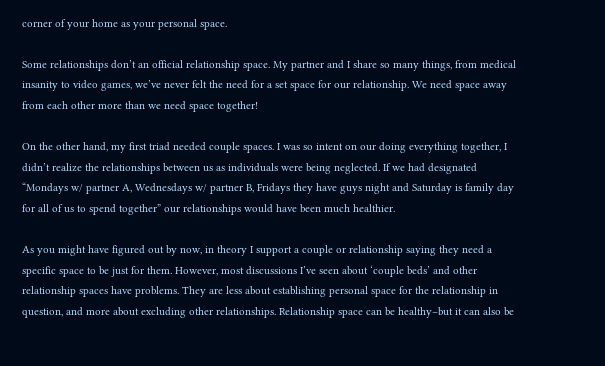corner of your home as your personal space.

Some relationships don’t an official relationship space. My partner and I share so many things, from medical insanity to video games, we’ve never felt the need for a set space for our relationship. We need space away from each other more than we need space together!

On the other hand, my first triad needed couple spaces. I was so intent on our doing everything together, I didn’t realize the relationships between us as individuals were being neglected. If we had designated “Mondays w/ partner A, Wednesdays w/ partner B, Fridays they have guys night and Saturday is family day for all of us to spend together” our relationships would have been much healthier.

As you might have figured out by now, in theory I support a couple or relationship saying they need a specific space to be just for them. However, most discussions I’ve seen about ‘couple beds’ and other relationship spaces have problems. They are less about establishing personal space for the relationship in question, and more about excluding other relationships. Relationship space can be healthy–but it can also be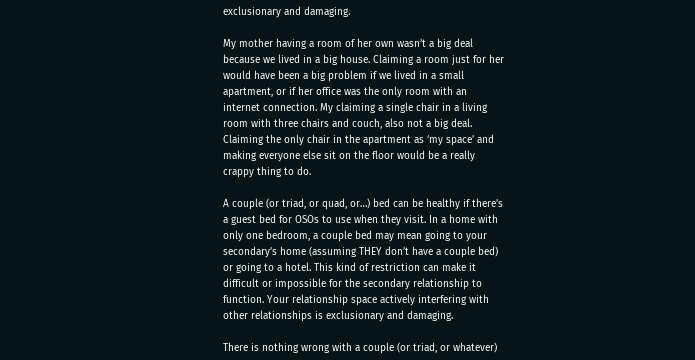exclusionary and damaging.

My mother having a room of her own wasn’t a big deal because we lived in a big house. Claiming a room just for her would have been a big problem if we lived in a small apartment, or if her office was the only room with an internet connection. My claiming a single chair in a living room with three chairs and couch, also not a big deal. Claiming the only chair in the apartment as ‘my space’ and making everyone else sit on the floor would be a really crappy thing to do.

A couple (or triad, or quad, or…) bed can be healthy if there’s a guest bed for OSOs to use when they visit. In a home with only one bedroom, a couple bed may mean going to your secondary’s home (assuming THEY don’t have a couple bed) or going to a hotel. This kind of restriction can make it difficult or impossible for the secondary relationship to function. Your relationship space actively interfering with other relationships is exclusionary and damaging.

There is nothing wrong with a couple (or triad, or whatever)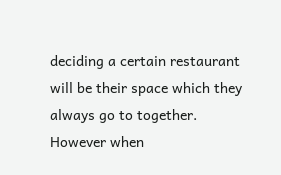deciding a certain restaurant will be their space which they always go to together. However when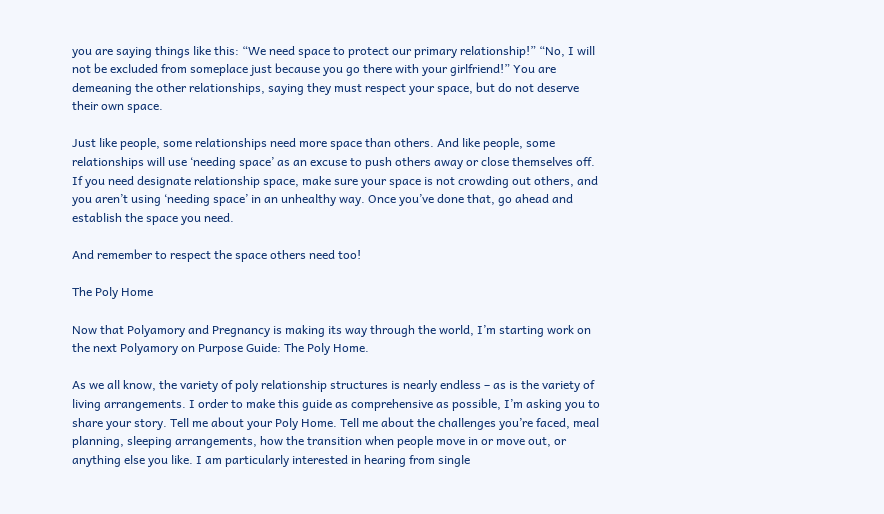you are saying things like this: “We need space to protect our primary relationship!” “No, I will not be excluded from someplace just because you go there with your girlfriend!” You are demeaning the other relationships, saying they must respect your space, but do not deserve their own space.

Just like people, some relationships need more space than others. And like people, some relationships will use ‘needing space’ as an excuse to push others away or close themselves off. If you need designate relationship space, make sure your space is not crowding out others, and you aren’t using ‘needing space’ in an unhealthy way. Once you’ve done that, go ahead and establish the space you need.

And remember to respect the space others need too!

The Poly Home

Now that Polyamory and Pregnancy is making its way through the world, I’m starting work on the next Polyamory on Purpose Guide: The Poly Home.

As we all know, the variety of poly relationship structures is nearly endless – as is the variety of living arrangements. I order to make this guide as comprehensive as possible, I’m asking you to share your story. Tell me about your Poly Home. Tell me about the challenges you’re faced, meal planning, sleeping arrangements, how the transition when people move in or move out, or anything else you like. I am particularly interested in hearing from single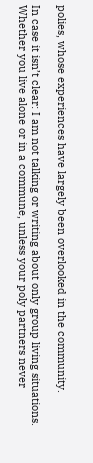polies, whose experiences have largely been overlooked in the community.

In case it isn’t clear: I am not talking or writing about only group living situations. Whether you live alone or in a commune, unless your poly partners never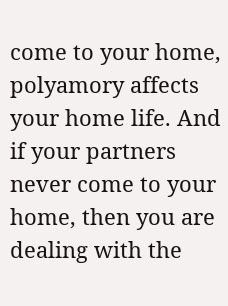come to your home, polyamory affects your home life. And if your partners never come to your home, then you are dealing with the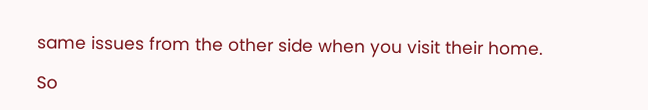same issues from the other side when you visit their home.

So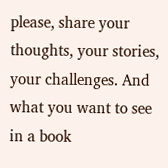please, share your thoughts, your stories, your challenges. And what you want to see in a book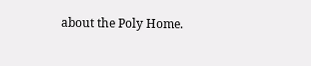about the Poly Home.